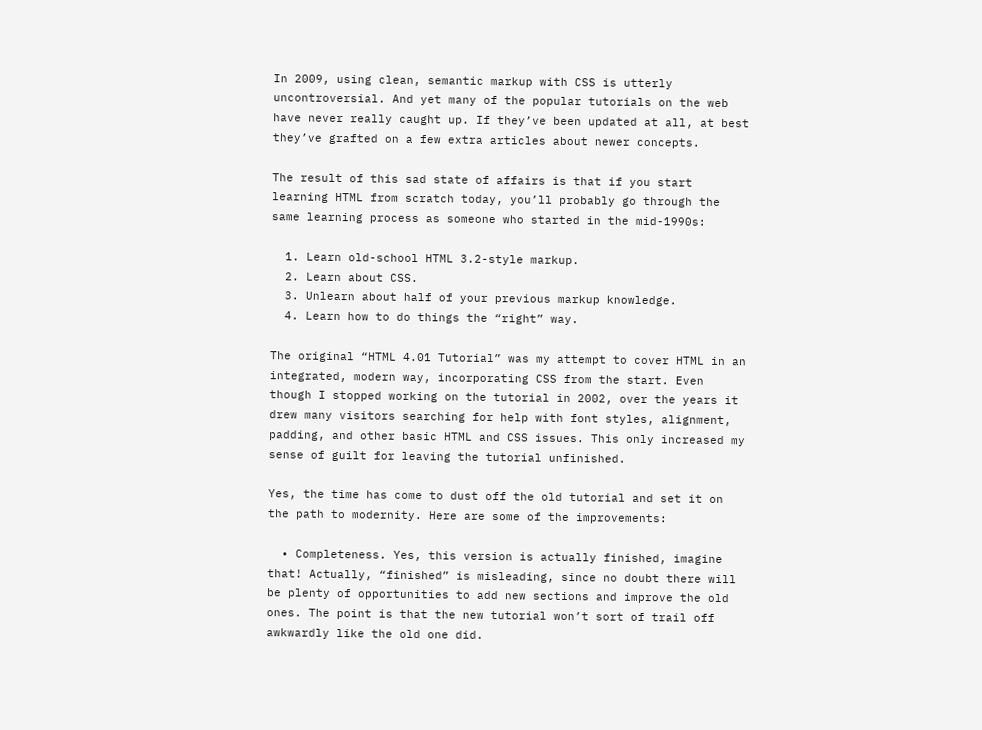In 2009, using clean, semantic markup with CSS is utterly uncontroversial. And yet many of the popular tutorials on the web have never really caught up. If they’ve been updated at all, at best they’ve grafted on a few extra articles about newer concepts.

The result of this sad state of affairs is that if you start learning HTML from scratch today, you’ll probably go through the same learning process as someone who started in the mid-1990s:

  1. Learn old-school HTML 3.2-style markup.
  2. Learn about CSS.
  3. Unlearn about half of your previous markup knowledge.
  4. Learn how to do things the “right” way.

The original “HTML 4.01 Tutorial” was my attempt to cover HTML in an integrated, modern way, incorporating CSS from the start. Even though I stopped working on the tutorial in 2002, over the years it drew many visitors searching for help with font styles, alignment, padding, and other basic HTML and CSS issues. This only increased my sense of guilt for leaving the tutorial unfinished.

Yes, the time has come to dust off the old tutorial and set it on the path to modernity. Here are some of the improvements:

  • Completeness. Yes, this version is actually finished, imagine that! Actually, “finished” is misleading, since no doubt there will be plenty of opportunities to add new sections and improve the old ones. The point is that the new tutorial won’t sort of trail off awkwardly like the old one did.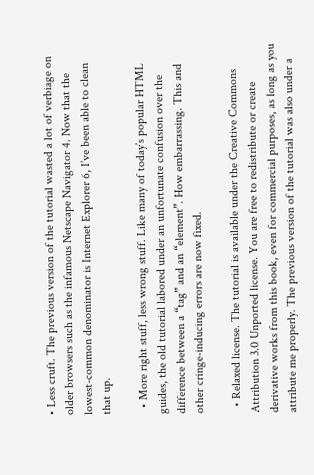• Less cruft. The previous version of the tutorial wasted a lot of verbiage on older browsers such as the infamous Netscape Navigator 4. Now that the lowest-common denominator is Internet Explorer 6, I’ve been able to clean that up.

  • More right stuff, less wrong stuff. Like many of today’s popular HTML guides, the old tutorial labored under an unfortunate confusion over the difference between a “tag” and an “element”. How embarrassing. This and other cringe-inducing errors are now fixed.

  • Relaxed license. The tutorial is available under the Creative Commons Attribution 3.0 Unported license. You are free to redistribute or create derivative works from this book, even for commercial purposes, as long as you attribute me properly. The previous version of the tutorial was also under a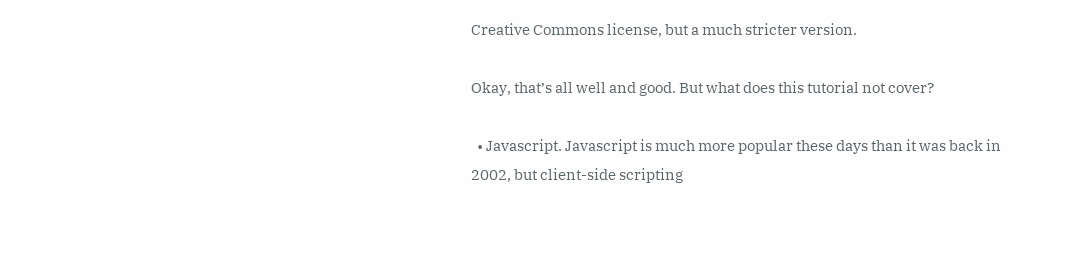Creative Commons license, but a much stricter version.

Okay, that’s all well and good. But what does this tutorial not cover?

  • Javascript. Javascript is much more popular these days than it was back in 2002, but client-side scripting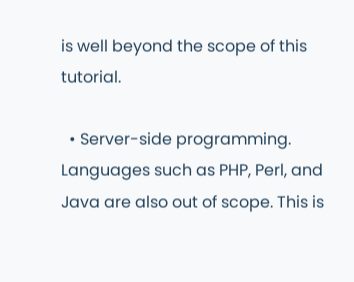is well beyond the scope of this tutorial.

  • Server-side programming. Languages such as PHP, Perl, and Java are also out of scope. This is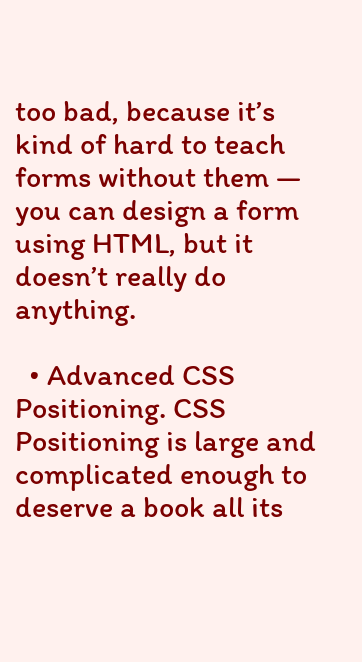too bad, because it’s kind of hard to teach forms without them — you can design a form using HTML, but it doesn’t really do anything.

  • Advanced CSS Positioning. CSS Positioning is large and complicated enough to deserve a book all its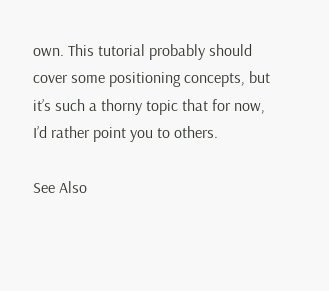own. This tutorial probably should cover some positioning concepts, but it’s such a thorny topic that for now, I’d rather point you to others.

See Also